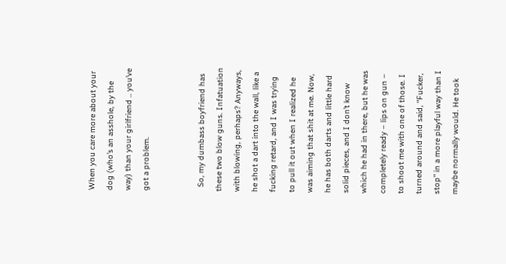When you care more about your dog (who’s an asshole, by the way) than your girlfriend .. you’ve got a problem.


  So, my dumbass boyfriend has these two blow guns. Infatuation with blowing, perhaps? Anyways, he shot a dart into the wall, like a fucking retard, and I was trying to pull it out when I realized he was aiming that shit at me. Now, he has both darts and little hard solid pieces, and I don’t know which he had in there, but he was completely ready – lips on gun – to shoot me with one of those. I turned around and said, “Fucker, stop” in a more playful way than I maybe normally would. He took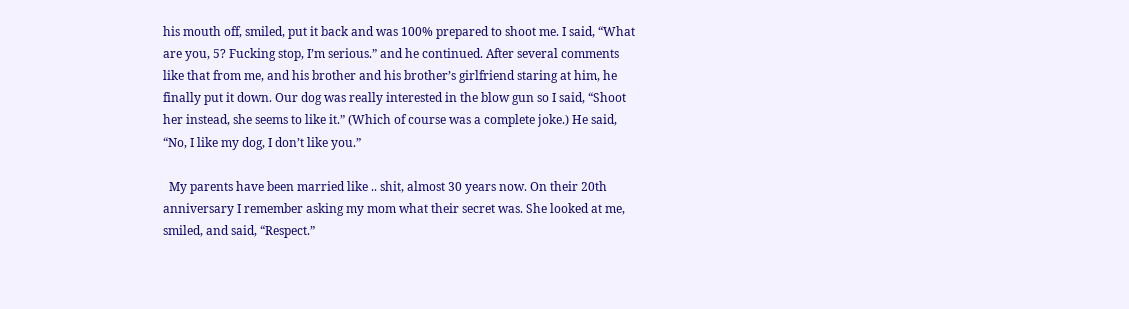his mouth off, smiled, put it back and was 100% prepared to shoot me. I said, “What are you, 5? Fucking stop, I’m serious.” and he continued. After several comments like that from me, and his brother and his brother’s girlfriend staring at him, he finally put it down. Our dog was really interested in the blow gun so I said, “Shoot her instead, she seems to like it.” (Which of course was a complete joke.) He said, “No, I like my dog, I don’t like you.”

  My parents have been married like .. shit, almost 30 years now. On their 20th anniversary I remember asking my mom what their secret was. She looked at me, smiled, and said, “Respect.”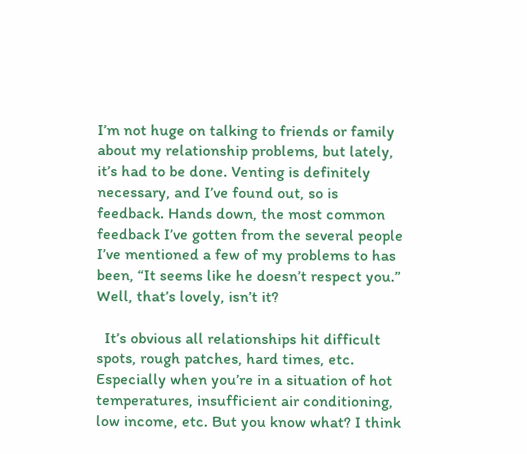I’m not huge on talking to friends or family about my relationship problems, but lately, it’s had to be done. Venting is definitely necessary, and I’ve found out, so is feedback. Hands down, the most common feedback I’ve gotten from the several people I’ve mentioned a few of my problems to has been, “It seems like he doesn’t respect you.” Well, that’s lovely, isn’t it?

  It’s obvious all relationships hit difficult spots, rough patches, hard times, etc. Especially when you’re in a situation of hot temperatures, insufficient air conditioning, low income, etc. But you know what? I think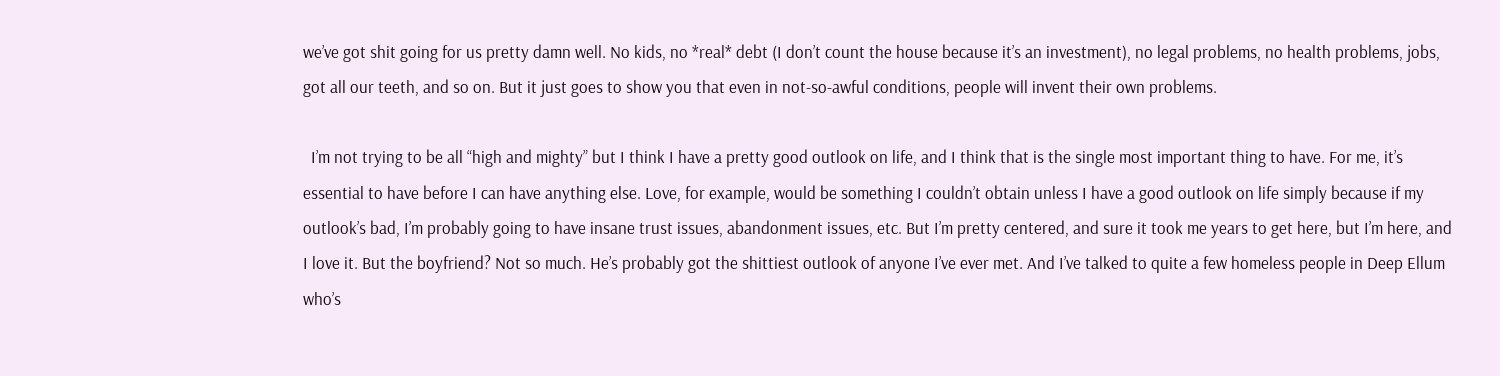we’ve got shit going for us pretty damn well. No kids, no *real* debt (I don’t count the house because it’s an investment), no legal problems, no health problems, jobs, got all our teeth, and so on. But it just goes to show you that even in not-so-awful conditions, people will invent their own problems.

  I’m not trying to be all “high and mighty” but I think I have a pretty good outlook on life, and I think that is the single most important thing to have. For me, it’s essential to have before I can have anything else. Love, for example, would be something I couldn’t obtain unless I have a good outlook on life simply because if my outlook’s bad, I’m probably going to have insane trust issues, abandonment issues, etc. But I’m pretty centered, and sure it took me years to get here, but I’m here, and I love it. But the boyfriend? Not so much. He’s probably got the shittiest outlook of anyone I’ve ever met. And I’ve talked to quite a few homeless people in Deep Ellum who’s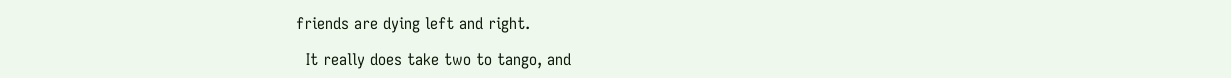friends are dying left and right.

  It really does take two to tango, and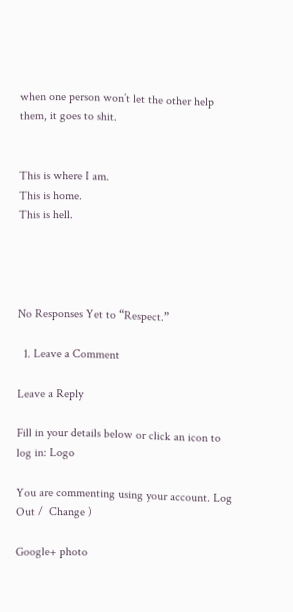when one person won’t let the other help them, it goes to shit.


This is where I am.
This is home.
This is hell.




No Responses Yet to “Respect.”

  1. Leave a Comment

Leave a Reply

Fill in your details below or click an icon to log in: Logo

You are commenting using your account. Log Out /  Change )

Google+ photo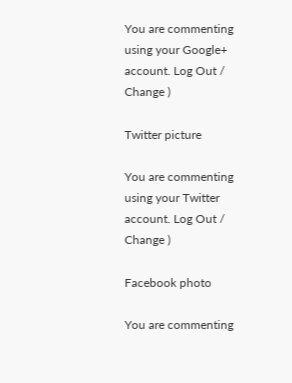You are commenting using your Google+ account. Log Out /  Change )

Twitter picture

You are commenting using your Twitter account. Log Out /  Change )

Facebook photo

You are commenting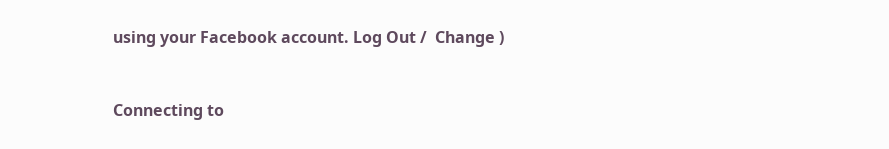using your Facebook account. Log Out /  Change )


Connecting to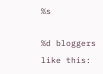%s

%d bloggers like this: